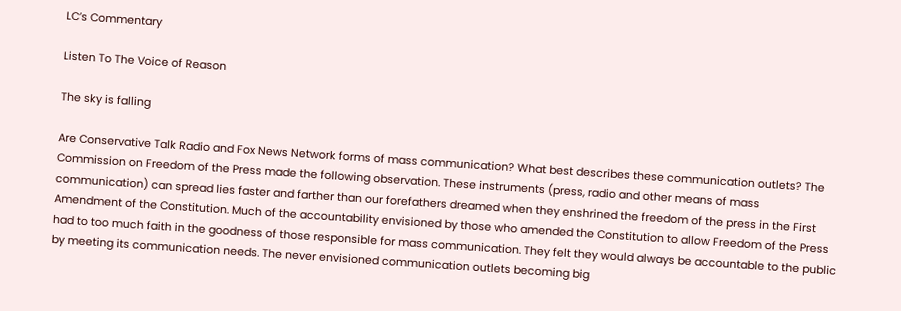LC’s Commentary

Listen To The Voice of Reason

The sky is falling

Are Conservative Talk Radio and Fox News Network forms of mass communication? What best describes these communication outlets? The Commission on Freedom of the Press made the following observation. These instruments (press, radio and other means of mass communication) can spread lies faster and farther than our forefathers dreamed when they enshrined the freedom of the press in the First Amendment of the Constitution. Much of the accountability envisioned by those who amended the Constitution to allow Freedom of the Press had to too much faith in the goodness of those responsible for mass communication. They felt they would always be accountable to the public by meeting its communication needs. The never envisioned communication outlets becoming big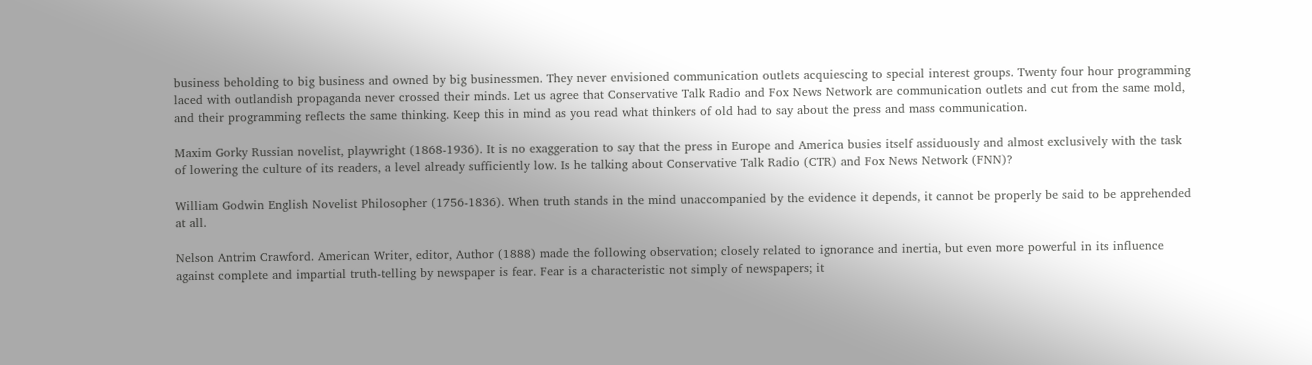business beholding to big business and owned by big businessmen. They never envisioned communication outlets acquiescing to special interest groups. Twenty four hour programming laced with outlandish propaganda never crossed their minds. Let us agree that Conservative Talk Radio and Fox News Network are communication outlets and cut from the same mold, and their programming reflects the same thinking. Keep this in mind as you read what thinkers of old had to say about the press and mass communication.

Maxim Gorky Russian novelist, playwright (1868-1936). It is no exaggeration to say that the press in Europe and America busies itself assiduously and almost exclusively with the task of lowering the culture of its readers, a level already sufficiently low. Is he talking about Conservative Talk Radio (CTR) and Fox News Network (FNN)?

William Godwin English Novelist Philosopher (1756-1836). When truth stands in the mind unaccompanied by the evidence it depends, it cannot be properly be said to be apprehended at all.

Nelson Antrim Crawford. American Writer, editor, Author (1888) made the following observation; closely related to ignorance and inertia, but even more powerful in its influence against complete and impartial truth-telling by newspaper is fear. Fear is a characteristic not simply of newspapers; it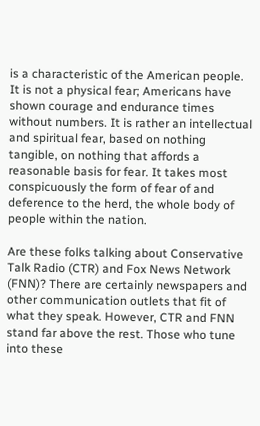is a characteristic of the American people.  It is not a physical fear; Americans have shown courage and endurance times without numbers. It is rather an intellectual and spiritual fear, based on nothing tangible, on nothing that affords a reasonable basis for fear. It takes most conspicuously the form of fear of and deference to the herd, the whole body of people within the nation.

Are these folks talking about Conservative Talk Radio (CTR) and Fox News Network (FNN)? There are certainly newspapers and other communication outlets that fit of what they speak. However, CTR and FNN stand far above the rest. Those who tune into these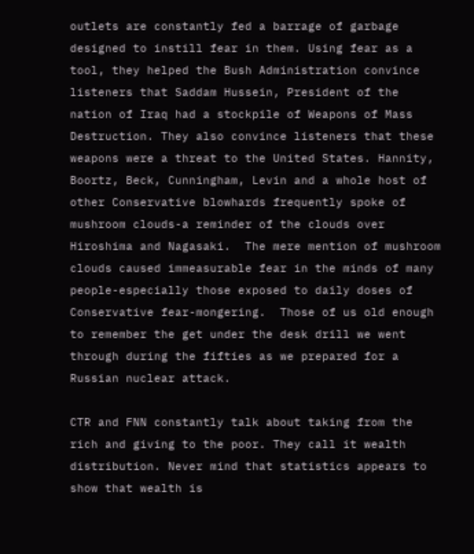outlets are constantly fed a barrage of garbage designed to instill fear in them. Using fear as a tool, they helped the Bush Administration convince listeners that Saddam Hussein, President of the nation of Iraq had a stockpile of Weapons of Mass Destruction. They also convince listeners that these weapons were a threat to the United States. Hannity, Boortz, Beck, Cunningham, Levin and a whole host of other Conservative blowhards frequently spoke of mushroom clouds-a reminder of the clouds over Hiroshima and Nagasaki.  The mere mention of mushroom clouds caused immeasurable fear in the minds of many people-especially those exposed to daily doses of Conservative fear-mongering.  Those of us old enough to remember the get under the desk drill we went through during the fifties as we prepared for a Russian nuclear attack.

CTR and FNN constantly talk about taking from the rich and giving to the poor. They call it wealth distribution. Never mind that statistics appears to show that wealth is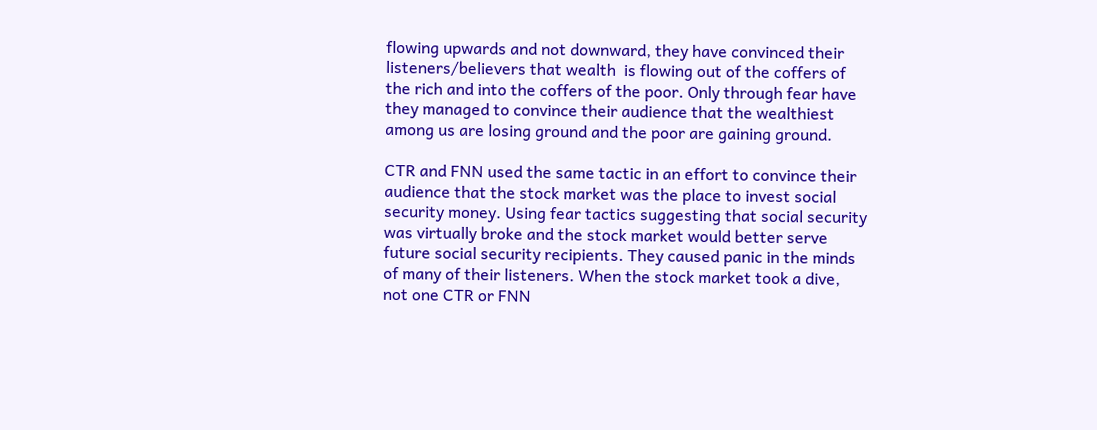flowing upwards and not downward, they have convinced their listeners/believers that wealth  is flowing out of the coffers of the rich and into the coffers of the poor. Only through fear have they managed to convince their audience that the wealthiest among us are losing ground and the poor are gaining ground.

CTR and FNN used the same tactic in an effort to convince their audience that the stock market was the place to invest social security money. Using fear tactics suggesting that social security was virtually broke and the stock market would better serve future social security recipients. They caused panic in the minds of many of their listeners. When the stock market took a dive, not one CTR or FNN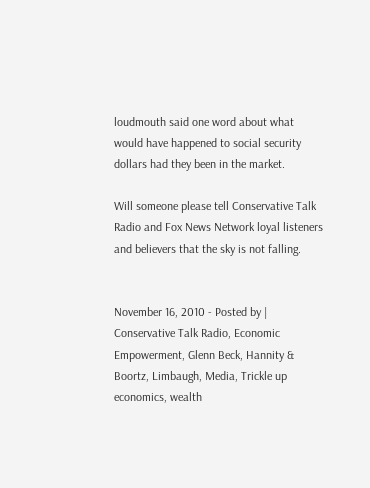loudmouth said one word about what would have happened to social security dollars had they been in the market.

Will someone please tell Conservative Talk Radio and Fox News Network loyal listeners and believers that the sky is not falling.


November 16, 2010 - Posted by | Conservative Talk Radio, Economic Empowerment, Glenn Beck, Hannity & Boortz, Limbaugh, Media, Trickle up economics, wealth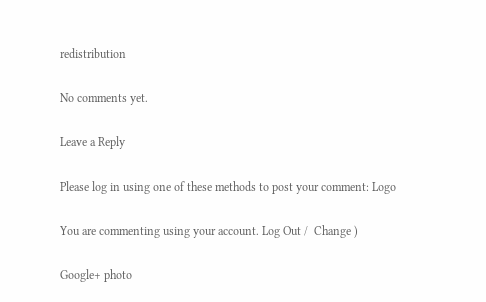redistribution

No comments yet.

Leave a Reply

Please log in using one of these methods to post your comment: Logo

You are commenting using your account. Log Out /  Change )

Google+ photo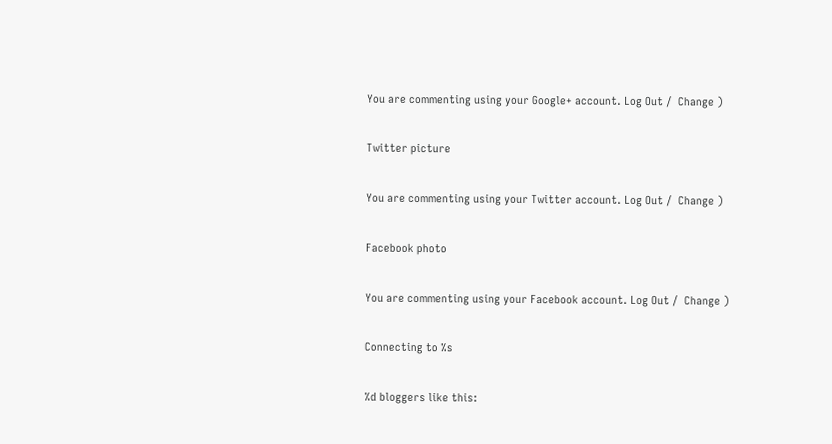You are commenting using your Google+ account. Log Out /  Change )

Twitter picture

You are commenting using your Twitter account. Log Out /  Change )

Facebook photo

You are commenting using your Facebook account. Log Out /  Change )

Connecting to %s

%d bloggers like this: